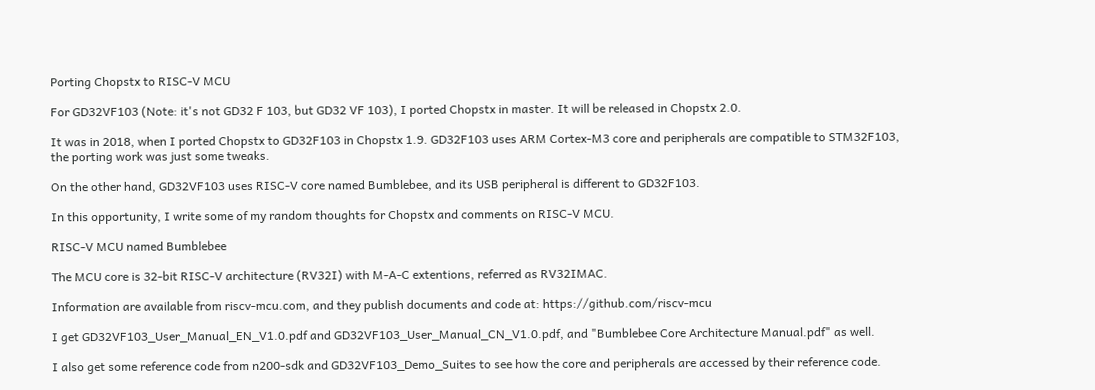Porting Chopstx to RISC-V MCU

For GD32VF103 (Note: it's not GD32 F 103, but GD32 VF 103), I ported Chopstx in master. It will be released in Chopstx 2.0.

It was in 2018, when I ported Chopstx to GD32F103 in Chopstx 1.9. GD32F103 uses ARM Cortex-M3 core and peripherals are compatible to STM32F103, the porting work was just some tweaks.

On the other hand, GD32VF103 uses RISC-V core named Bumblebee, and its USB peripheral is different to GD32F103.

In this opportunity, I write some of my random thoughts for Chopstx and comments on RISC-V MCU.

RISC-V MCU named Bumblebee

The MCU core is 32-bit RISC-V architecture (RV32I) with M-A-C extentions, referred as RV32IMAC.

Information are available from riscv-mcu.com, and they publish documents and code at: https://github.com/riscv-mcu

I get GD32VF103_User_Manual_EN_V1.0.pdf and GD32VF103_User_Manual_CN_V1.0.pdf, and "Bumblebee Core Architecture Manual.pdf" as well.

I also get some reference code from n200-sdk and GD32VF103_Demo_Suites to see how the core and peripherals are accessed by their reference code.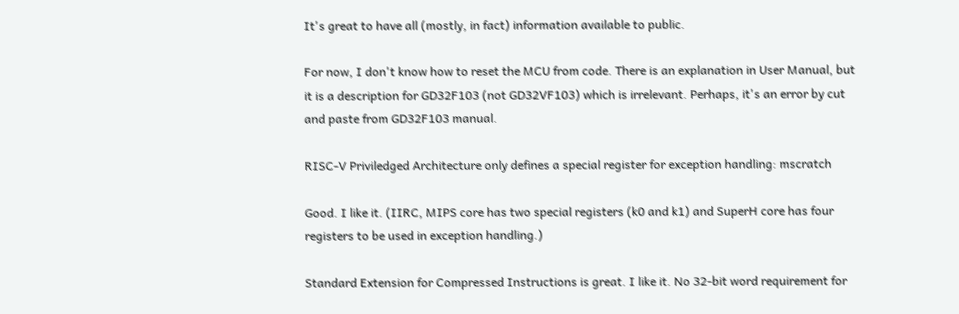It's great to have all (mostly, in fact) information available to public.

For now, I don't know how to reset the MCU from code. There is an explanation in User Manual, but it is a description for GD32F103 (not GD32VF103) which is irrelevant. Perhaps, it's an error by cut and paste from GD32F103 manual.

RISC-V Priviledged Architecture only defines a special register for exception handling: mscratch

Good. I like it. (IIRC, MIPS core has two special registers (k0 and k1) and SuperH core has four registers to be used in exception handling.)

Standard Extension for Compressed Instructions is great. I like it. No 32-bit word requirement for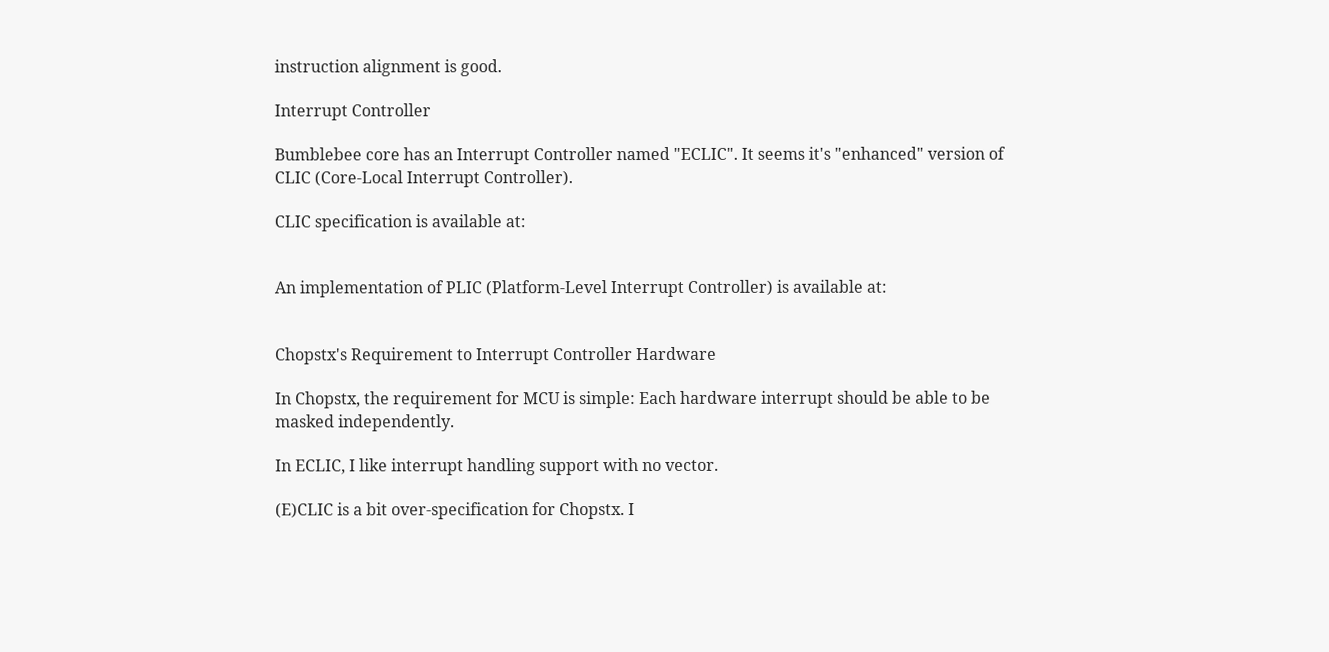instruction alignment is good.

Interrupt Controller

Bumblebee core has an Interrupt Controller named "ECLIC". It seems it's "enhanced" version of CLIC (Core-Local Interrupt Controller).

CLIC specification is available at:


An implementation of PLIC (Platform-Level Interrupt Controller) is available at:


Chopstx's Requirement to Interrupt Controller Hardware

In Chopstx, the requirement for MCU is simple: Each hardware interrupt should be able to be masked independently.

In ECLIC, I like interrupt handling support with no vector.

(E)CLIC is a bit over-specification for Chopstx. I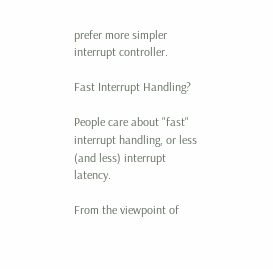prefer more simpler interrupt controller.

Fast Interrupt Handling?

People care about "fast" interrupt handling, or less (and less) interrupt latency.

From the viewpoint of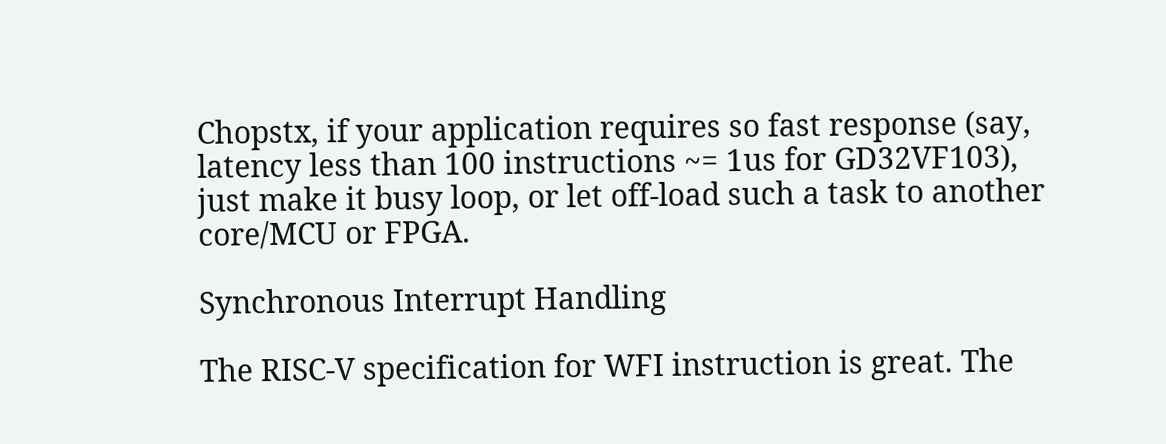Chopstx, if your application requires so fast response (say, latency less than 100 instructions ~= 1us for GD32VF103), just make it busy loop, or let off-load such a task to another core/MCU or FPGA.

Synchronous Interrupt Handling

The RISC-V specification for WFI instruction is great. The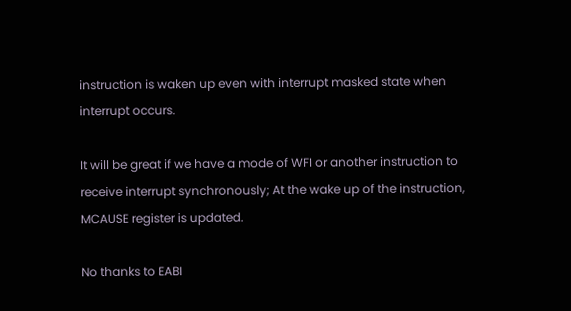instruction is waken up even with interrupt masked state when interrupt occurs.

It will be great if we have a mode of WFI or another instruction to receive interrupt synchronously; At the wake up of the instruction, MCAUSE register is updated.

No thanks to EABI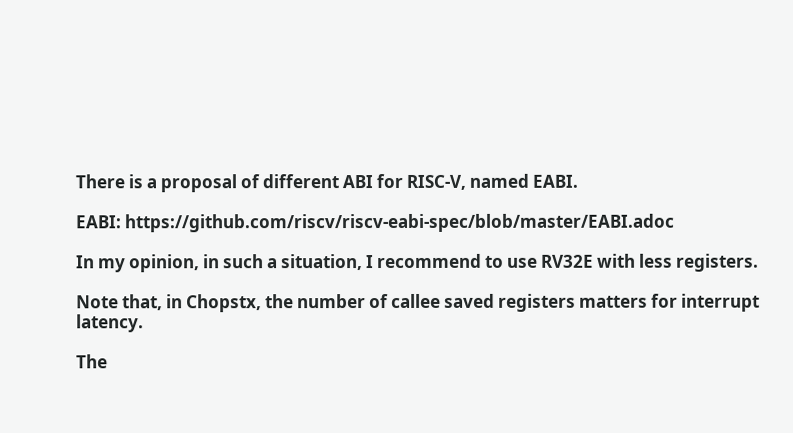There is a proposal of different ABI for RISC-V, named EABI.

EABI: https://github.com/riscv/riscv-eabi-spec/blob/master/EABI.adoc

In my opinion, in such a situation, I recommend to use RV32E with less registers.

Note that, in Chopstx, the number of callee saved registers matters for interrupt latency.

The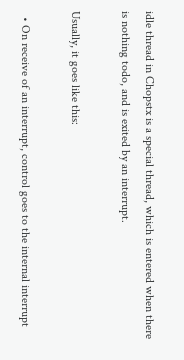idle thread in Chopstx is a special thread, which is entered when there is nothing todo, and is exited by an interrupt.

Usually, it goes like this:

  • On receive of an interrupt, control goes to the internal interrupt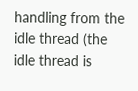handling from the idle thread (the idle thread is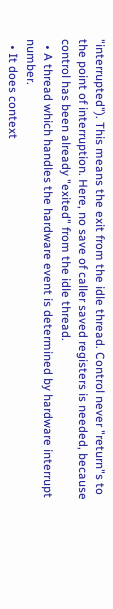"interrupted"). This means the exit from the idle thread. Control never "return"s to the point of interruption. Here, no save of caller saved registers is needed, because control has been already "exited" from the idle thread.
  • A thread which handles the hardware event is determined by hardware interrupt number.
  • It does context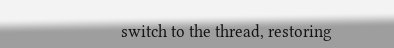switch to the thread, restoring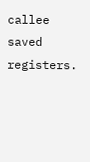callee saved registers.